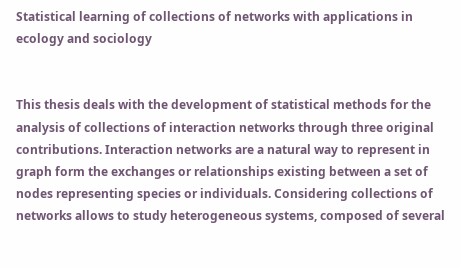Statistical learning of collections of networks with applications in ecology and sociology


This thesis deals with the development of statistical methods for the analysis of collections of interaction networks through three original contributions. Interaction networks are a natural way to represent in graph form the exchanges or relationships existing between a set of nodes representing species or individuals. Considering collections of networks allows to study heterogeneous systems, composed of several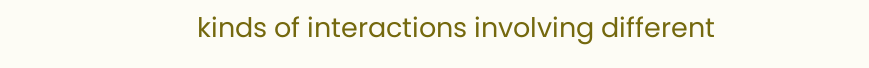kinds of interactions involving different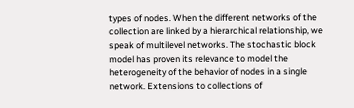types of nodes. When the different networks of the collection are linked by a hierarchical relationship, we speak of multilevel networks. The stochastic block model has proven its relevance to model the heterogeneity of the behavior of nodes in a single network. Extensions to collections of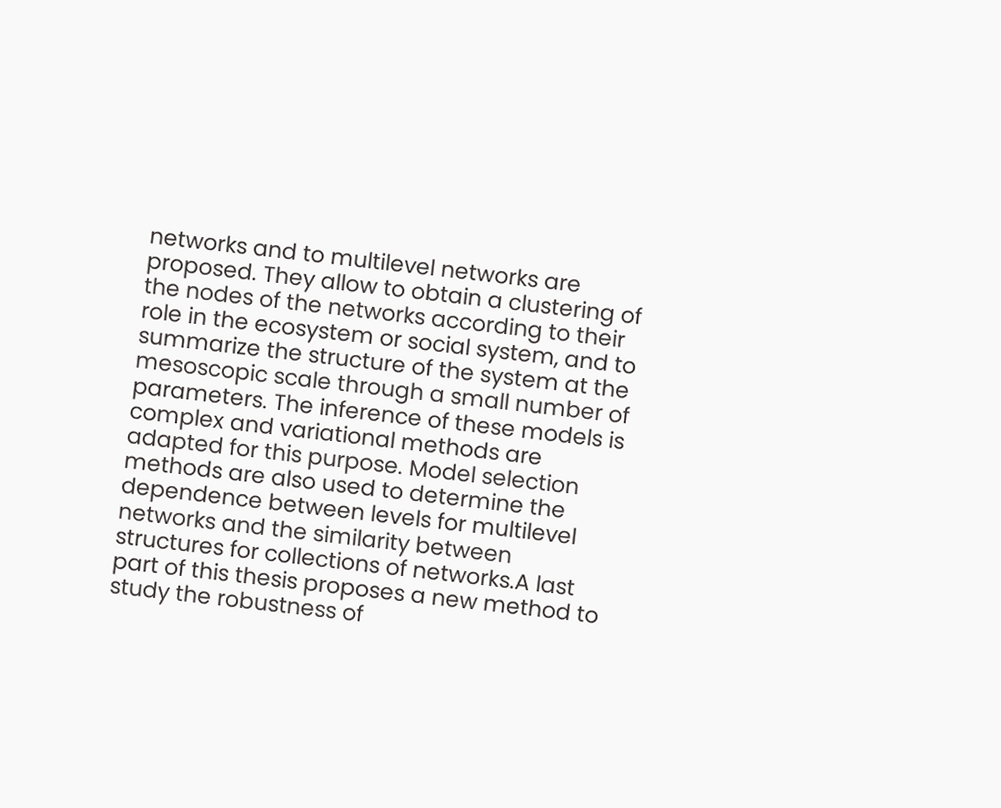networks and to multilevel networks are proposed. They allow to obtain a clustering of the nodes of the networks according to their role in the ecosystem or social system, and to summarize the structure of the system at the mesoscopic scale through a small number of parameters. The inference of these models is complex and variational methods are adapted for this purpose. Model selection methods are also used to determine the dependence between levels for multilevel networks and the similarity between structures for collections of networks.A last part of this thesis proposes a new method to study the robustness of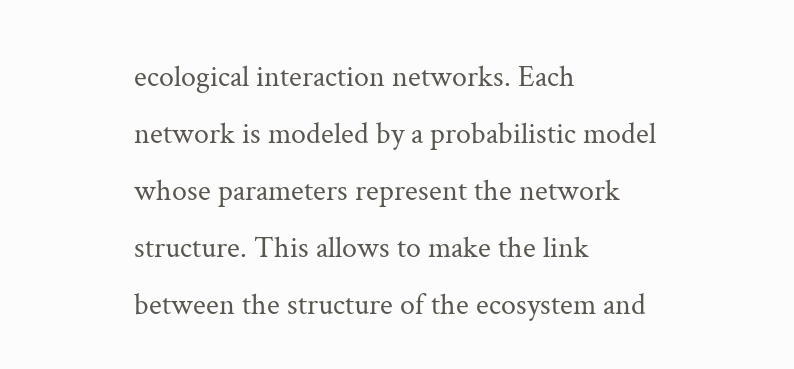ecological interaction networks. Each network is modeled by a probabilistic model whose parameters represent the network structure. This allows to make the link between the structure of the ecosystem and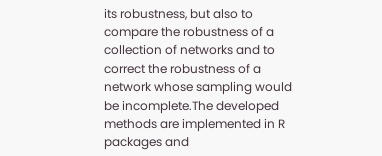its robustness, but also to compare the robustness of a collection of networks and to correct the robustness of a network whose sampling would be incomplete.The developed methods are implemented in R packages and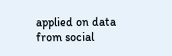applied on data from social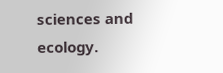sciences and ecology.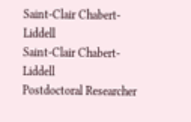Saint-Clair Chabert-Liddell
Saint-Clair Chabert-Liddell
Postdoctoral Researcher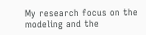My research focus on the modeling and the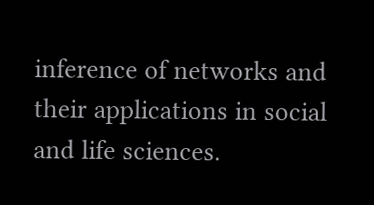inference of networks and their applications in social and life sciences.